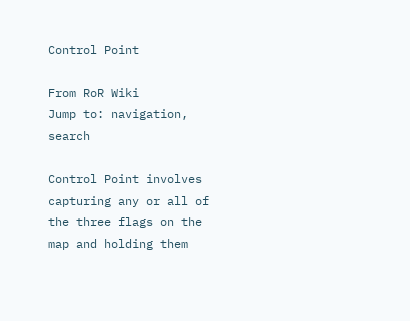Control Point

From RoR Wiki
Jump to: navigation, search

Control Point involves capturing any or all of the three flags on the map and holding them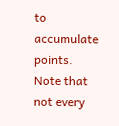to accumulate points. Note that not every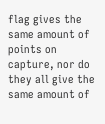flag gives the same amount of points on capture, nor do they all give the same amount of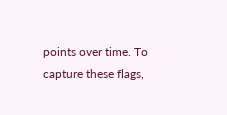points over time. To capture these flags,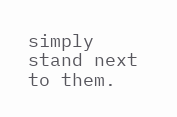simply stand next to them.